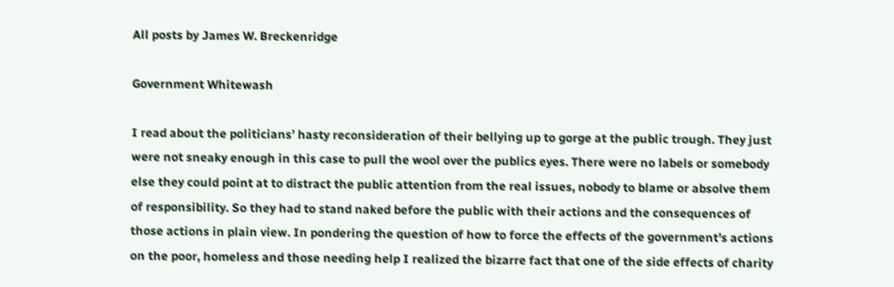All posts by James W. Breckenridge

Government Whitewash

I read about the politicians’ hasty reconsideration of their bellying up to gorge at the public trough. They just were not sneaky enough in this case to pull the wool over the publics eyes. There were no labels or somebody else they could point at to distract the public attention from the real issues, nobody to blame or absolve them of responsibility. So they had to stand naked before the public with their actions and the consequences of those actions in plain view. In pondering the question of how to force the effects of the government’s actions on the poor, homeless and those needing help I realized the bizarre fact that one of the side effects of charity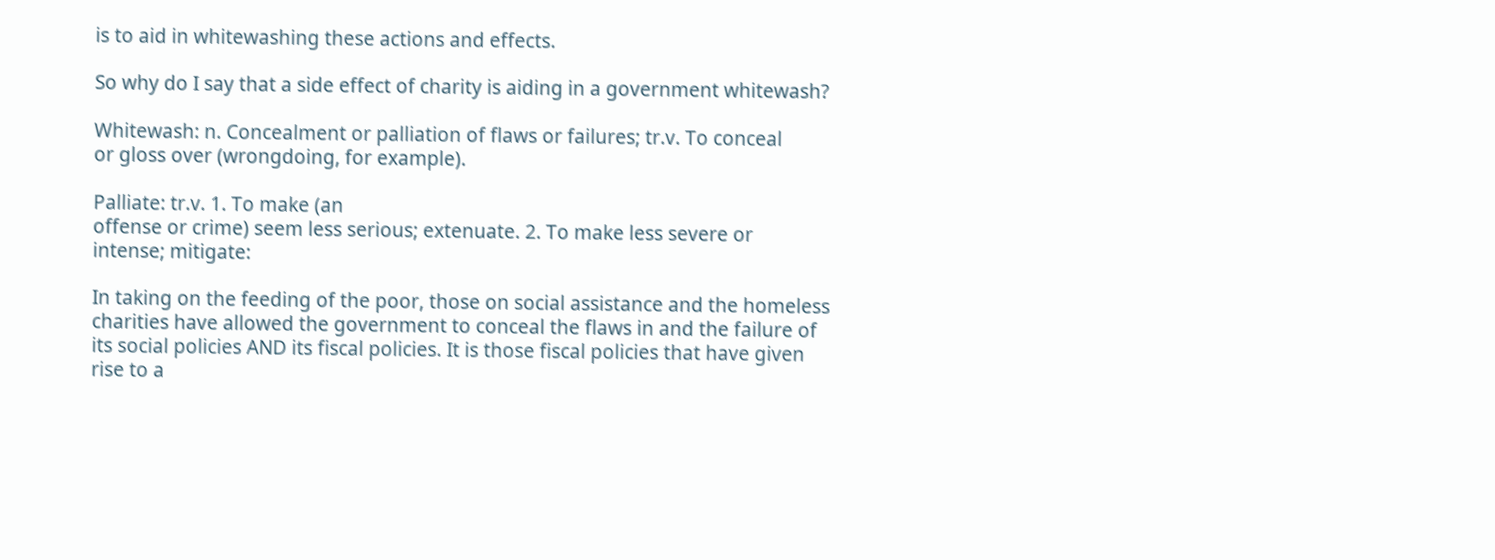is to aid in whitewashing these actions and effects.

So why do I say that a side effect of charity is aiding in a government whitewash?

Whitewash: n. Concealment or palliation of flaws or failures; tr.v. To conceal
or gloss over (wrongdoing, for example).

Palliate: tr.v. 1. To make (an
offense or crime) seem less serious; extenuate. 2. To make less severe or
intense; mitigate:

In taking on the feeding of the poor, those on social assistance and the homeless charities have allowed the government to conceal the flaws in and the failure of its social policies AND its fiscal policies. It is those fiscal policies that have given rise to a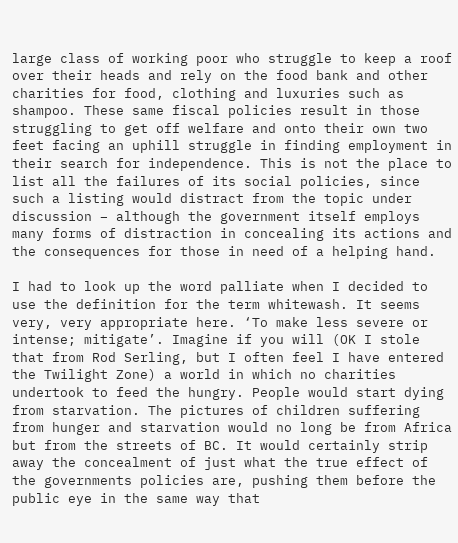large class of working poor who struggle to keep a roof over their heads and rely on the food bank and other charities for food, clothing and luxuries such as shampoo. These same fiscal policies result in those struggling to get off welfare and onto their own two feet facing an uphill struggle in finding employment in their search for independence. This is not the place to list all the failures of its social policies, since such a listing would distract from the topic under discussion – although the government itself employs many forms of distraction in concealing its actions and the consequences for those in need of a helping hand.

I had to look up the word palliate when I decided to use the definition for the term whitewash. It seems very, very appropriate here. ‘To make less severe or intense; mitigate’. Imagine if you will (OK I stole that from Rod Serling, but I often feel I have entered the Twilight Zone) a world in which no charities undertook to feed the hungry. People would start dying from starvation. The pictures of children suffering from hunger and starvation would no long be from Africa but from the streets of BC. It would certainly strip away the concealment of just what the true effect of the governments policies are, pushing them before the public eye in the same way that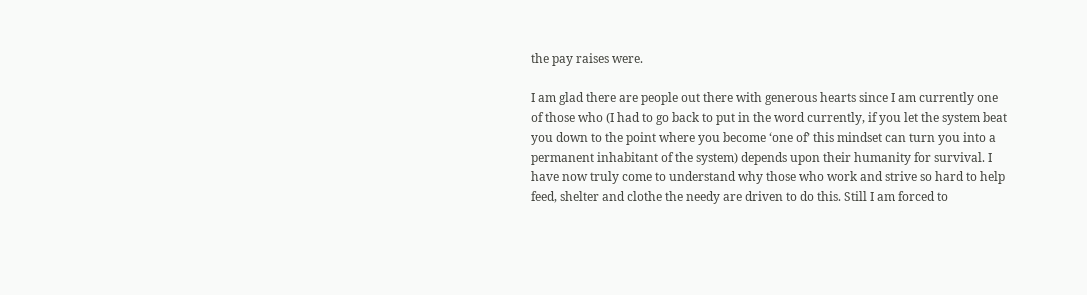the pay raises were.

I am glad there are people out there with generous hearts since I am currently one of those who (I had to go back to put in the word currently, if you let the system beat you down to the point where you become ‘one of’ this mindset can turn you into a permanent inhabitant of the system) depends upon their humanity for survival. I have now truly come to understand why those who work and strive so hard to help feed, shelter and clothe the needy are driven to do this. Still I am forced to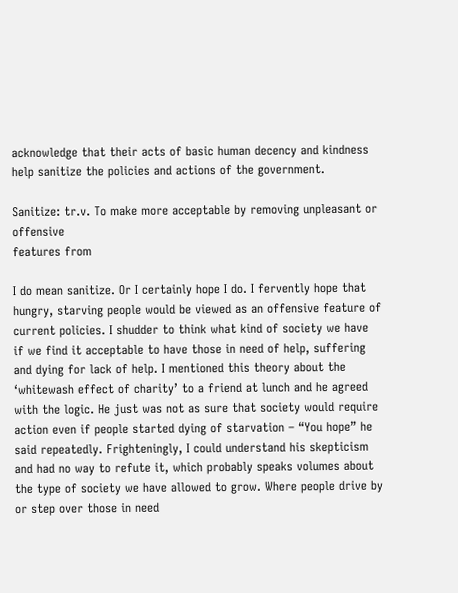acknowledge that their acts of basic human decency and kindness help sanitize the policies and actions of the government.

Sanitize: tr.v. To make more acceptable by removing unpleasant or offensive
features from

I do mean sanitize. Or I certainly hope I do. I fervently hope that hungry, starving people would be viewed as an offensive feature of current policies. I shudder to think what kind of society we have if we find it acceptable to have those in need of help, suffering and dying for lack of help. I mentioned this theory about the ‘whitewash effect of charity’ to a friend at lunch and he agreed with the logic. He just was not as sure that society would require action even if people started dying of starvation – “You hope” he said repeatedly. Frighteningly, I could understand his skepticism and had no way to refute it, which probably speaks volumes about the type of society we have allowed to grow. Where people drive by or step over those in need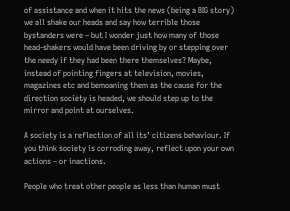of assistance and when it hits the news (being a BIG story) we all shake our heads and say how terrible those bystanders were – but I wonder just how many of those head-shakers would have been driving by or stepping over the needy if they had been there themselves? Maybe, instead of pointing fingers at television, movies, magazines etc and bemoaning them as the cause for the direction society is headed, we should step up to the mirror and point at ourselves.

A society is a reflection of all its’ citizens behaviour. If you think society is corroding away, reflect upon your own actions – or inactions.

People who treat other people as less than human must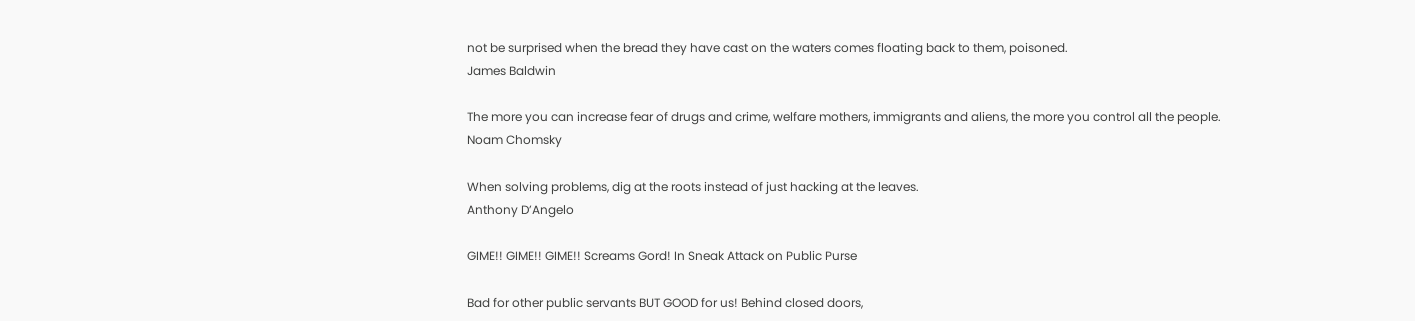not be surprised when the bread they have cast on the waters comes floating back to them, poisoned.
James Baldwin

The more you can increase fear of drugs and crime, welfare mothers, immigrants and aliens, the more you control all the people.
Noam Chomsky

When solving problems, dig at the roots instead of just hacking at the leaves.
Anthony D’Angelo

GIME!! GIME!! GIME!! Screams Gord! In Sneak Attack on Public Purse

Bad for other public servants BUT GOOD for us! Behind closed doors,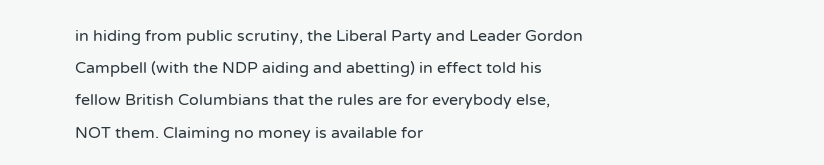in hiding from public scrutiny, the Liberal Party and Leader Gordon Campbell (with the NDP aiding and abetting) in effect told his fellow British Columbians that the rules are for everybody else, NOT them. Claiming no money is available for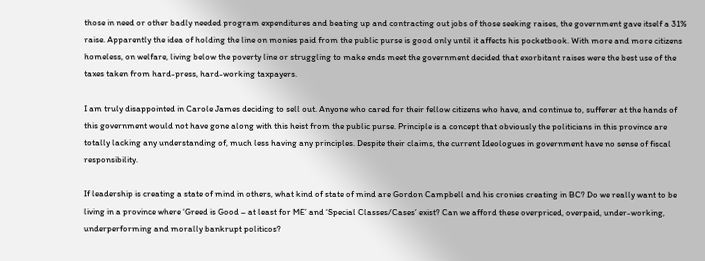those in need or other badly needed program expenditures and beating up and contracting out jobs of those seeking raises, the government gave itself a 31% raise. Apparently the idea of holding the line on monies paid from the public purse is good only until it affects his pocketbook. With more and more citizens homeless, on welfare, living below the poverty line or struggling to make ends meet the government decided that exorbitant raises were the best use of the taxes taken from hard-press, hard-working taxpayers.

I am truly disappointed in Carole James deciding to sell out. Anyone who cared for their fellow citizens who have, and continue to, sufferer at the hands of this government would not have gone along with this heist from the public purse. Principle is a concept that obviously the politicians in this province are totally lacking any understanding of, much less having any principles. Despite their claims, the current Ideologues in government have no sense of fiscal responsibility.

If leadership is creating a state of mind in others, what kind of state of mind are Gordon Campbell and his cronies creating in BC? Do we really want to be living in a province where ‘Greed is Good – at least for ME’ and ‘Special Classes/Cases’ exist? Can we afford these overpriced, overpaid, under-working, underperforming and morally bankrupt politicos?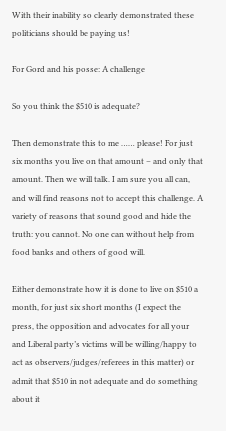With their inability so clearly demonstrated these politicians should be paying us!

For Gord and his posse: A challenge

So you think the $510 is adequate?

Then demonstrate this to me …… please! For just six months you live on that amount – and only that amount. Then we will talk. I am sure you all can, and will find reasons not to accept this challenge. A variety of reasons that sound good and hide the truth: you cannot. No one can without help from food banks and others of good will.

Either demonstrate how it is done to live on $510 a month, for just six short months (I expect the press, the opposition and advocates for all your and Liberal party’s victims will be willing/happy to act as observers/judges/referees in this matter) or admit that $510 in not adequate and do something about it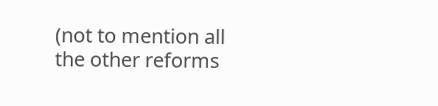(not to mention all the other reforms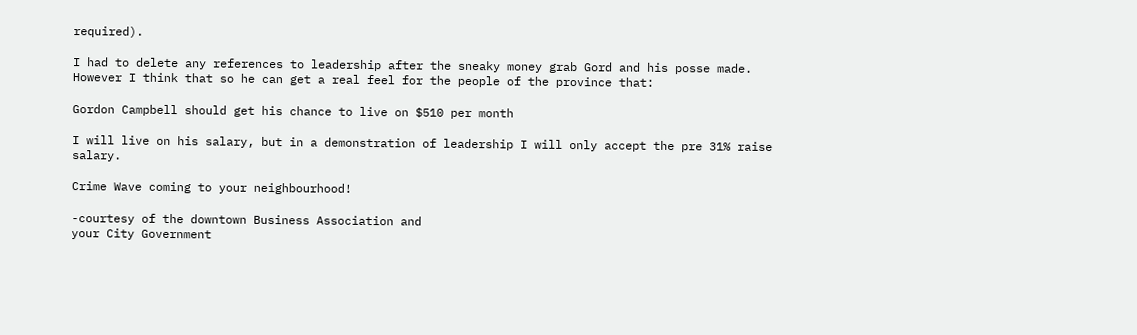required).

I had to delete any references to leadership after the sneaky money grab Gord and his posse made. However I think that so he can get a real feel for the people of the province that:

Gordon Campbell should get his chance to live on $510 per month

I will live on his salary, but in a demonstration of leadership I will only accept the pre 31% raise salary.

Crime Wave coming to your neighbourhood!

-courtesy of the downtown Business Association and
your City Government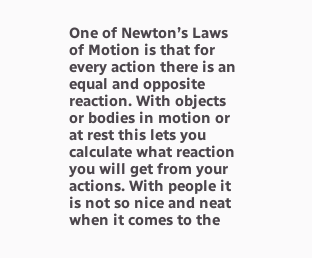One of Newton’s Laws of Motion is that for every action there is an equal and opposite reaction. With objects or bodies in motion or at rest this lets you calculate what reaction you will get from your actions. With people it is not so nice and neat when it comes to the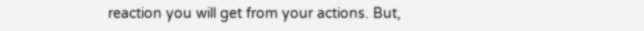reaction you will get from your actions. But,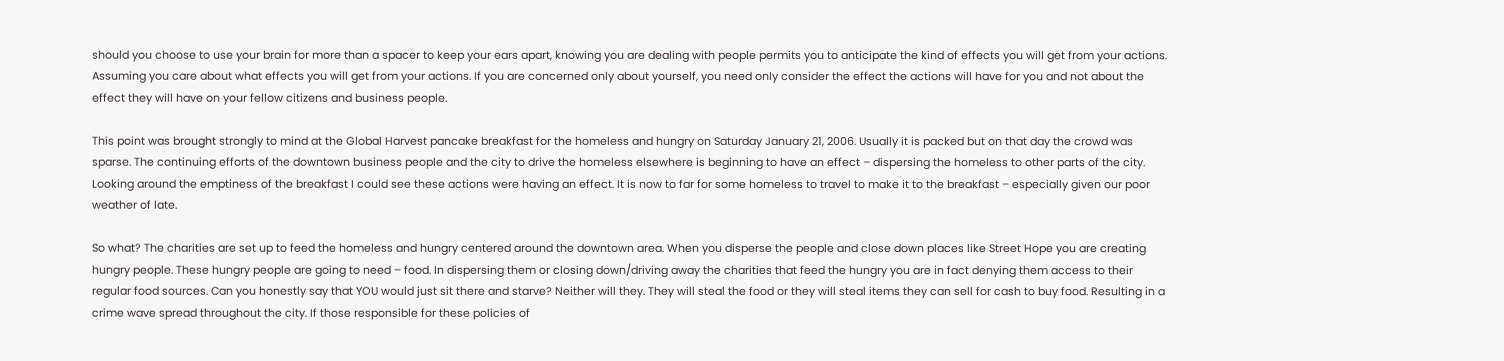should you choose to use your brain for more than a spacer to keep your ears apart, knowing you are dealing with people permits you to anticipate the kind of effects you will get from your actions. Assuming you care about what effects you will get from your actions. If you are concerned only about yourself, you need only consider the effect the actions will have for you and not about the effect they will have on your fellow citizens and business people.

This point was brought strongly to mind at the Global Harvest pancake breakfast for the homeless and hungry on Saturday January 21, 2006. Usually it is packed but on that day the crowd was sparse. The continuing efforts of the downtown business people and the city to drive the homeless elsewhere is beginning to have an effect – dispersing the homeless to other parts of the city. Looking around the emptiness of the breakfast I could see these actions were having an effect. It is now to far for some homeless to travel to make it to the breakfast – especially given our poor weather of late.

So what? The charities are set up to feed the homeless and hungry centered around the downtown area. When you disperse the people and close down places like Street Hope you are creating hungry people. These hungry people are going to need – food. In dispersing them or closing down/driving away the charities that feed the hungry you are in fact denying them access to their regular food sources. Can you honestly say that YOU would just sit there and starve? Neither will they. They will steal the food or they will steal items they can sell for cash to buy food. Resulting in a crime wave spread throughout the city. If those responsible for these policies of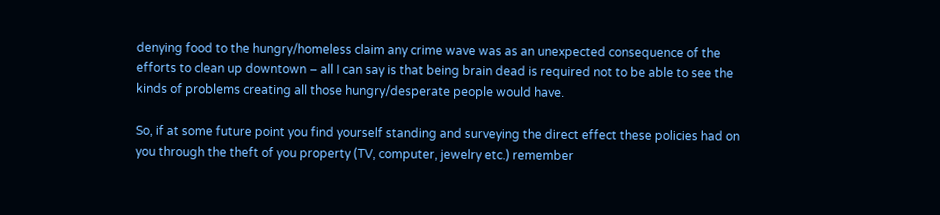denying food to the hungry/homeless claim any crime wave was as an unexpected consequence of the efforts to clean up downtown – all I can say is that being brain dead is required not to be able to see the kinds of problems creating all those hungry/desperate people would have.

So, if at some future point you find yourself standing and surveying the direct effect these policies had on you through the theft of you property (TV, computer, jewelry etc.) remember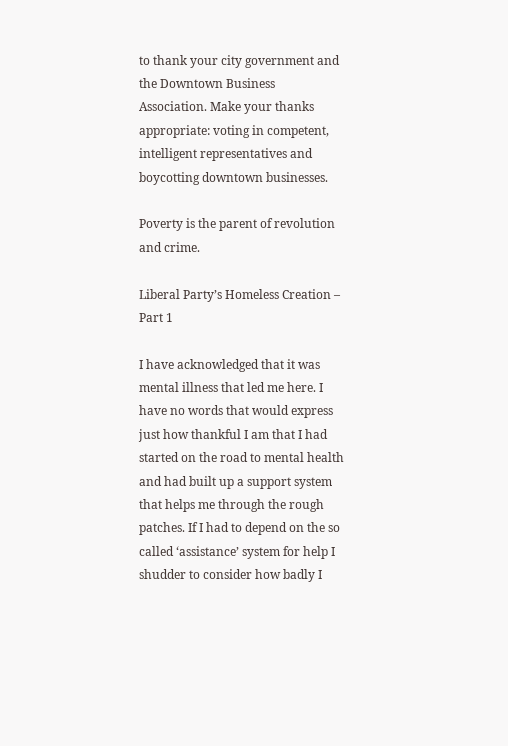to thank your city government and the Downtown Business Association. Make your thanks appropriate: voting in competent, intelligent representatives and boycotting downtown businesses.

Poverty is the parent of revolution and crime.

Liberal Party’s Homeless Creation – Part 1

I have acknowledged that it was mental illness that led me here. I have no words that would express just how thankful I am that I had started on the road to mental health and had built up a support system that helps me through the rough patches. If I had to depend on the so called ‘assistance’ system for help I shudder to consider how badly I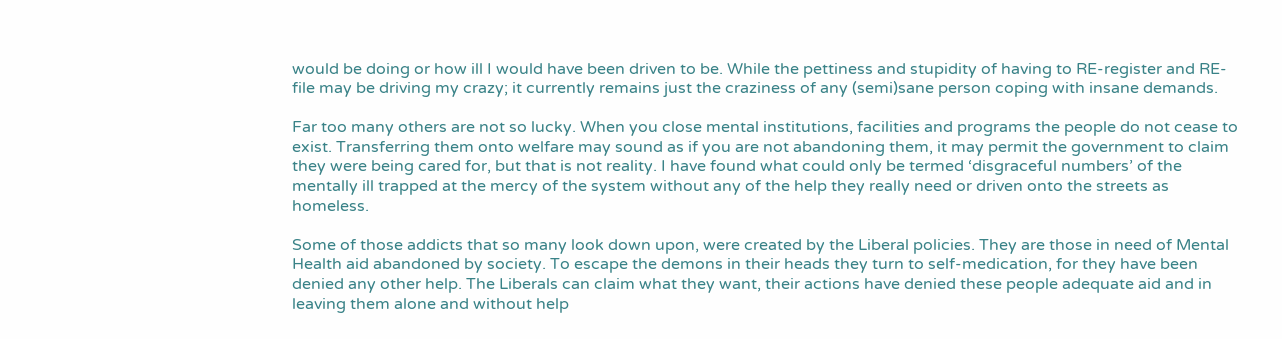would be doing or how ill I would have been driven to be. While the pettiness and stupidity of having to RE-register and RE-file may be driving my crazy; it currently remains just the craziness of any (semi)sane person coping with insane demands.

Far too many others are not so lucky. When you close mental institutions, facilities and programs the people do not cease to exist. Transferring them onto welfare may sound as if you are not abandoning them, it may permit the government to claim they were being cared for, but that is not reality. I have found what could only be termed ‘disgraceful numbers’ of the mentally ill trapped at the mercy of the system without any of the help they really need or driven onto the streets as homeless.

Some of those addicts that so many look down upon, were created by the Liberal policies. They are those in need of Mental Health aid abandoned by society. To escape the demons in their heads they turn to self-medication, for they have been denied any other help. The Liberals can claim what they want, their actions have denied these people adequate aid and in leaving them alone and without help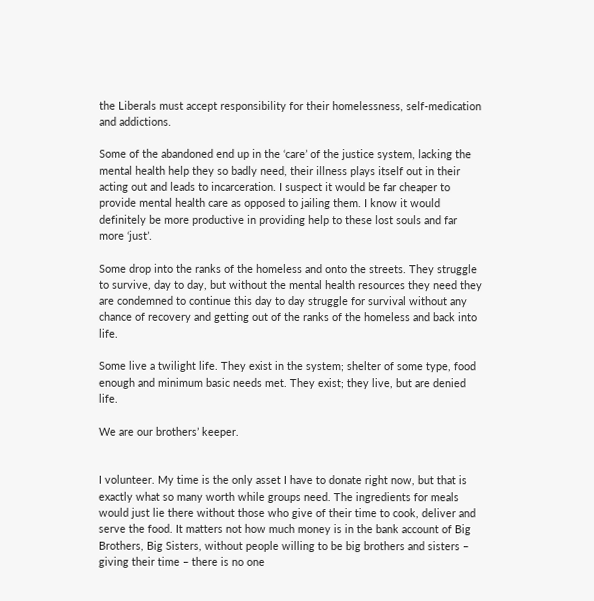the Liberals must accept responsibility for their homelessness, self-medication and addictions.

Some of the abandoned end up in the ‘care’ of the justice system, lacking the mental health help they so badly need, their illness plays itself out in their acting out and leads to incarceration. I suspect it would be far cheaper to provide mental health care as opposed to jailing them. I know it would definitely be more productive in providing help to these lost souls and far more ‘just’.

Some drop into the ranks of the homeless and onto the streets. They struggle to survive, day to day, but without the mental health resources they need they are condemned to continue this day to day struggle for survival without any chance of recovery and getting out of the ranks of the homeless and back into life.

Some live a twilight life. They exist in the system; shelter of some type, food enough and minimum basic needs met. They exist; they live, but are denied life.

We are our brothers’ keeper.


I volunteer. My time is the only asset I have to donate right now, but that is exactly what so many worth while groups need. The ingredients for meals would just lie there without those who give of their time to cook, deliver and serve the food. It matters not how much money is in the bank account of Big Brothers, Big Sisters, without people willing to be big brothers and sisters – giving their time – there is no one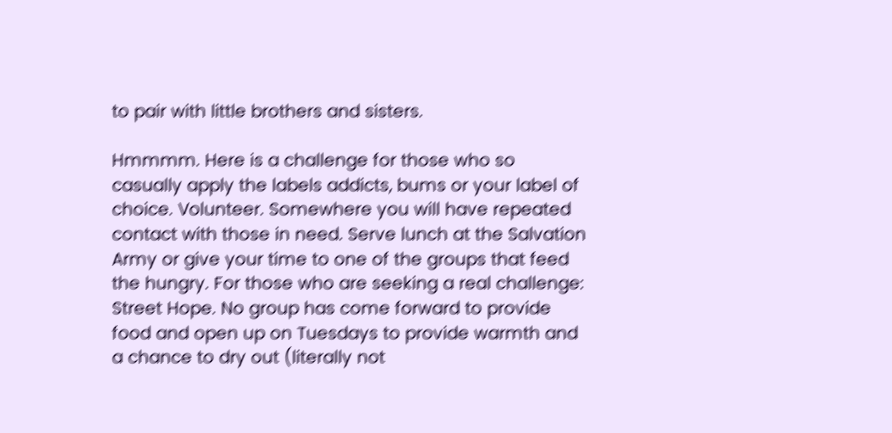to pair with little brothers and sisters.

Hmmmm. Here is a challenge for those who so casually apply the labels addicts, bums or your label of choice. Volunteer. Somewhere you will have repeated contact with those in need. Serve lunch at the Salvation Army or give your time to one of the groups that feed the hungry. For those who are seeking a real challenge: Street Hope. No group has come forward to provide food and open up on Tuesdays to provide warmth and a chance to dry out (literally not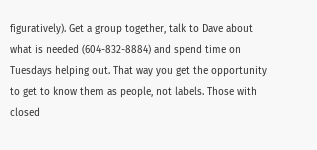figuratively). Get a group together, talk to Dave about what is needed (604-832-8884) and spend time on Tuesdays helping out. That way you get the opportunity to get to know them as people, not labels. Those with closed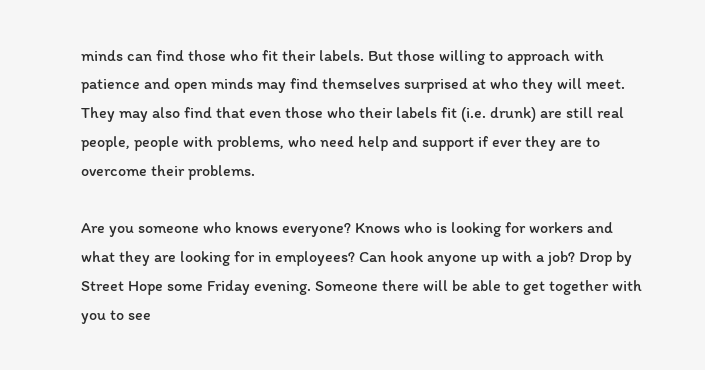minds can find those who fit their labels. But those willing to approach with patience and open minds may find themselves surprised at who they will meet. They may also find that even those who their labels fit (i.e. drunk) are still real people, people with problems, who need help and support if ever they are to overcome their problems.

Are you someone who knows everyone? Knows who is looking for workers and what they are looking for in employees? Can hook anyone up with a job? Drop by Street Hope some Friday evening. Someone there will be able to get together with you to see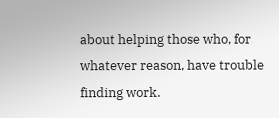about helping those who, for whatever reason, have trouble finding work.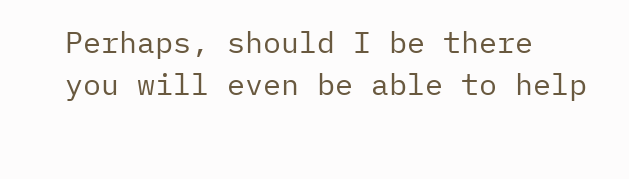Perhaps, should I be there you will even be able to help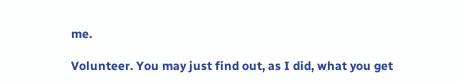me.

Volunteer. You may just find out, as I did, what you get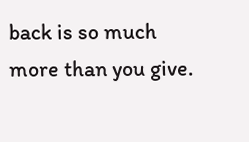back is so much more than you give.